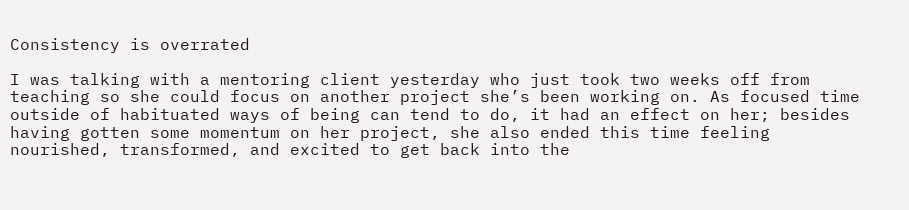Consistency is overrated

I was talking with a mentoring client yesterday who just took two weeks off from teaching so she could focus on another project she’s been working on. As focused time outside of habituated ways of being can tend to do, it had an effect on her; besides having gotten some momentum on her project, she also ended this time feeling nourished, transformed, and excited to get back into the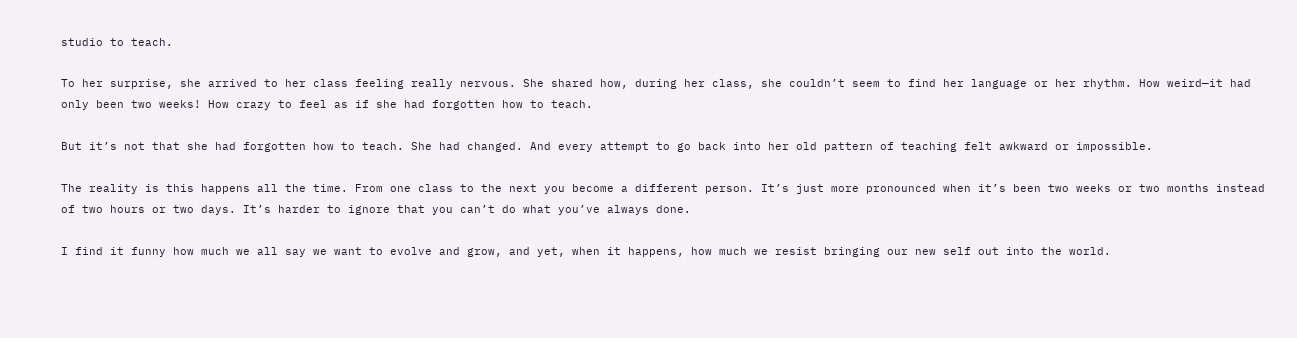studio to teach.

To her surprise, she arrived to her class feeling really nervous. She shared how, during her class, she couldn’t seem to find her language or her rhythm. How weird—it had only been two weeks! How crazy to feel as if she had forgotten how to teach.

But it’s not that she had forgotten how to teach. She had changed. And every attempt to go back into her old pattern of teaching felt awkward or impossible.

The reality is this happens all the time. From one class to the next you become a different person. It’s just more pronounced when it’s been two weeks or two months instead of two hours or two days. It’s harder to ignore that you can’t do what you’ve always done.

I find it funny how much we all say we want to evolve and grow, and yet, when it happens, how much we resist bringing our new self out into the world.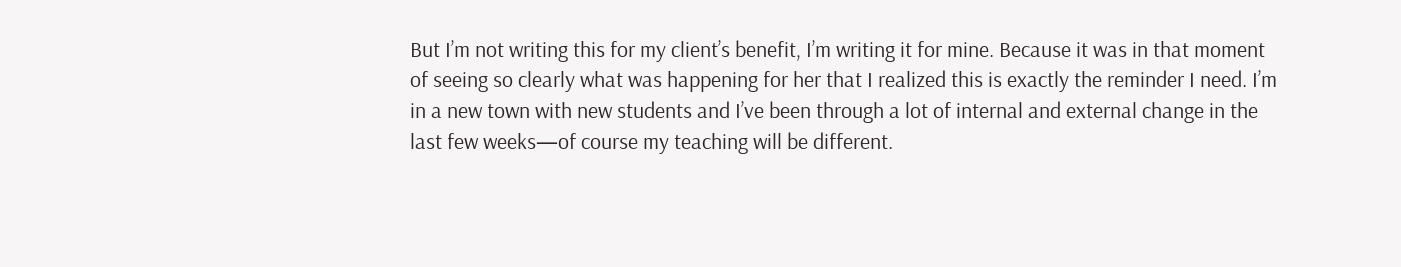But I’m not writing this for my client’s benefit, I’m writing it for mine. Because it was in that moment of seeing so clearly what was happening for her that I realized this is exactly the reminder I need. I’m in a new town with new students and I’ve been through a lot of internal and external change in the last few weeks—of course my teaching will be different.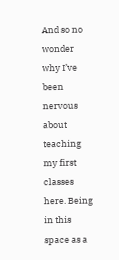And so no wonder why I’ve been nervous about teaching my first classes here. Being in this space as a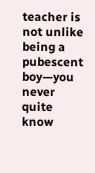teacher is not unlike being a pubescent boy—you never quite know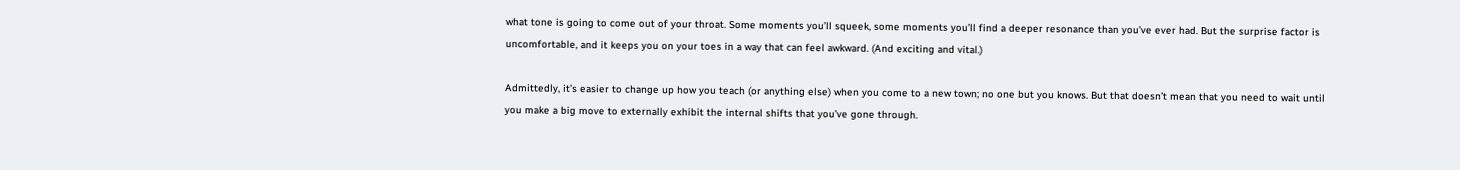what tone is going to come out of your throat. Some moments you’ll squeek, some moments you’ll find a deeper resonance than you’ve ever had. But the surprise factor is uncomfortable, and it keeps you on your toes in a way that can feel awkward. (And exciting and vital.)

Admittedly, it’s easier to change up how you teach (or anything else) when you come to a new town; no one but you knows. But that doesn’t mean that you need to wait until you make a big move to externally exhibit the internal shifts that you’ve gone through.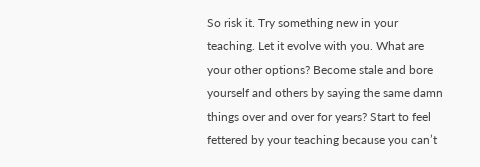So risk it. Try something new in your teaching. Let it evolve with you. What are your other options? Become stale and bore yourself and others by saying the same damn things over and over for years? Start to feel fettered by your teaching because you can’t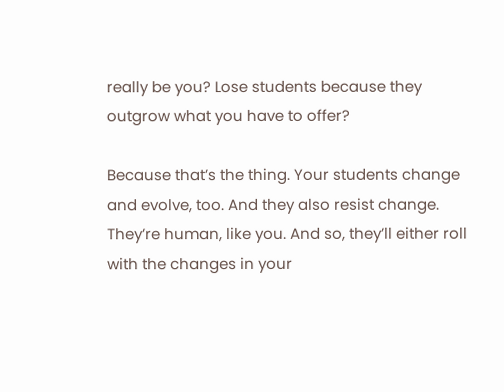really be you? Lose students because they outgrow what you have to offer?

Because that’s the thing. Your students change and evolve, too. And they also resist change. They’re human, like you. And so, they’ll either roll with the changes in your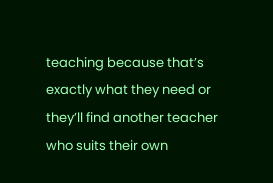teaching because that’s exactly what they need or they’ll find another teacher who suits their own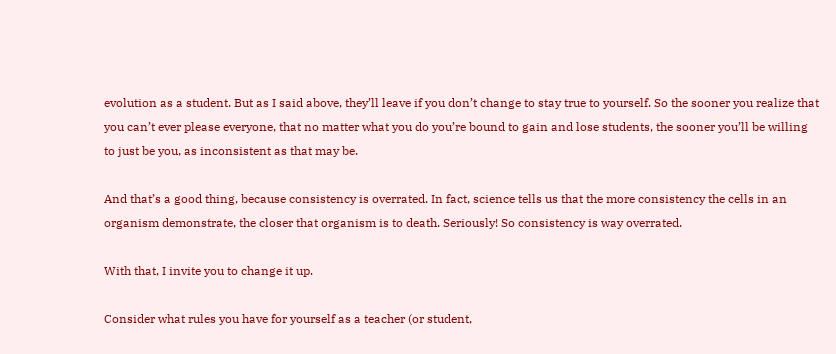evolution as a student. But as I said above, they’ll leave if you don’t change to stay true to yourself. So the sooner you realize that you can’t ever please everyone, that no matter what you do you’re bound to gain and lose students, the sooner you’ll be willing to just be you, as inconsistent as that may be.

And that’s a good thing, because consistency is overrated. In fact, science tells us that the more consistency the cells in an organism demonstrate, the closer that organism is to death. Seriously! So consistency is way overrated.

With that, I invite you to change it up.

Consider what rules you have for yourself as a teacher (or student,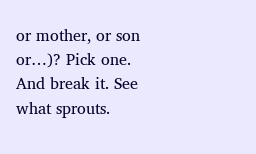or mother, or son or…)? Pick one. And break it. See what sprouts.